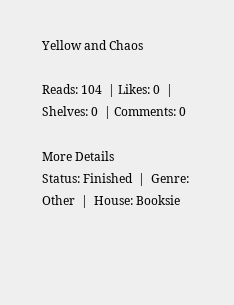Yellow and Chaos

Reads: 104  | Likes: 0  | Shelves: 0  | Comments: 0

More Details
Status: Finished  |  Genre: Other  |  House: Booksie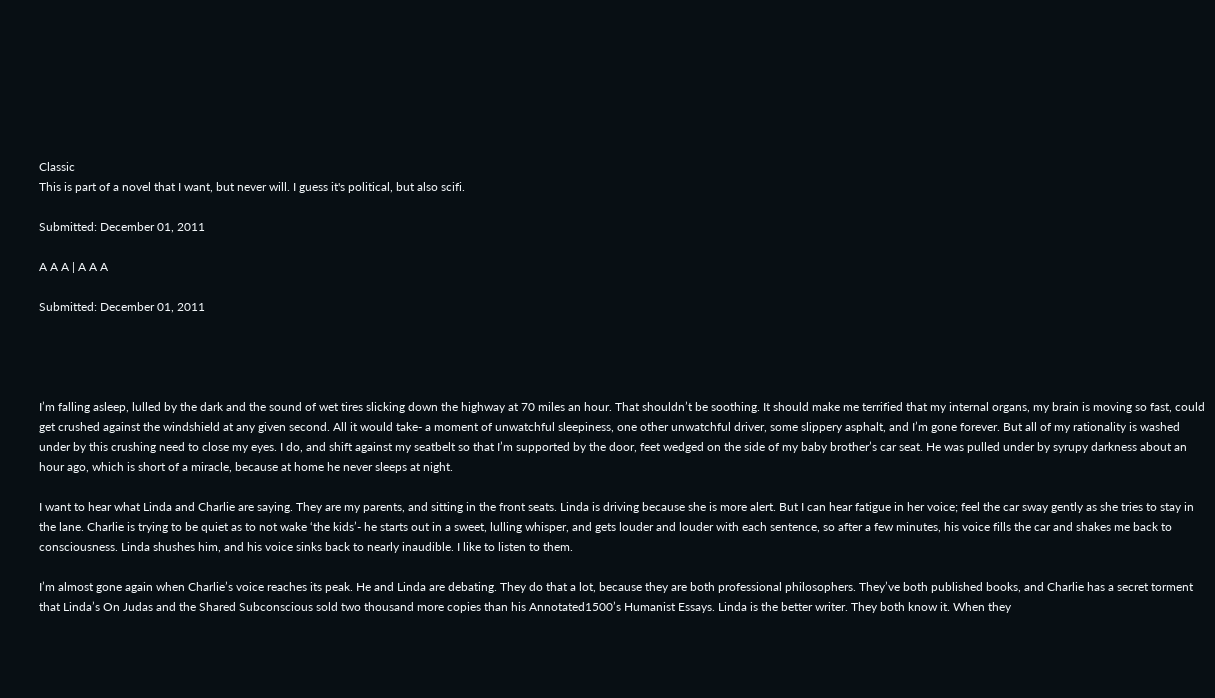Classic
This is part of a novel that I want, but never will. I guess it's political, but also scifi.

Submitted: December 01, 2011

A A A | A A A

Submitted: December 01, 2011




I’m falling asleep, lulled by the dark and the sound of wet tires slicking down the highway at 70 miles an hour. That shouldn’t be soothing. It should make me terrified that my internal organs, my brain is moving so fast, could get crushed against the windshield at any given second. All it would take- a moment of unwatchful sleepiness, one other unwatchful driver, some slippery asphalt, and I’m gone forever. But all of my rationality is washed under by this crushing need to close my eyes. I do, and shift against my seatbelt so that I’m supported by the door, feet wedged on the side of my baby brother’s car seat. He was pulled under by syrupy darkness about an hour ago, which is short of a miracle, because at home he never sleeps at night.

I want to hear what Linda and Charlie are saying. They are my parents, and sitting in the front seats. Linda is driving because she is more alert. But I can hear fatigue in her voice; feel the car sway gently as she tries to stay in the lane. Charlie is trying to be quiet as to not wake ‘the kids’- he starts out in a sweet, lulling whisper, and gets louder and louder with each sentence, so after a few minutes, his voice fills the car and shakes me back to consciousness. Linda shushes him, and his voice sinks back to nearly inaudible. I like to listen to them.

I’m almost gone again when Charlie’s voice reaches its peak. He and Linda are debating. They do that a lot, because they are both professional philosophers. They’ve both published books, and Charlie has a secret torment that Linda’s On Judas and the Shared Subconscious sold two thousand more copies than his Annotated1500’s Humanist Essays. Linda is the better writer. They both know it. When they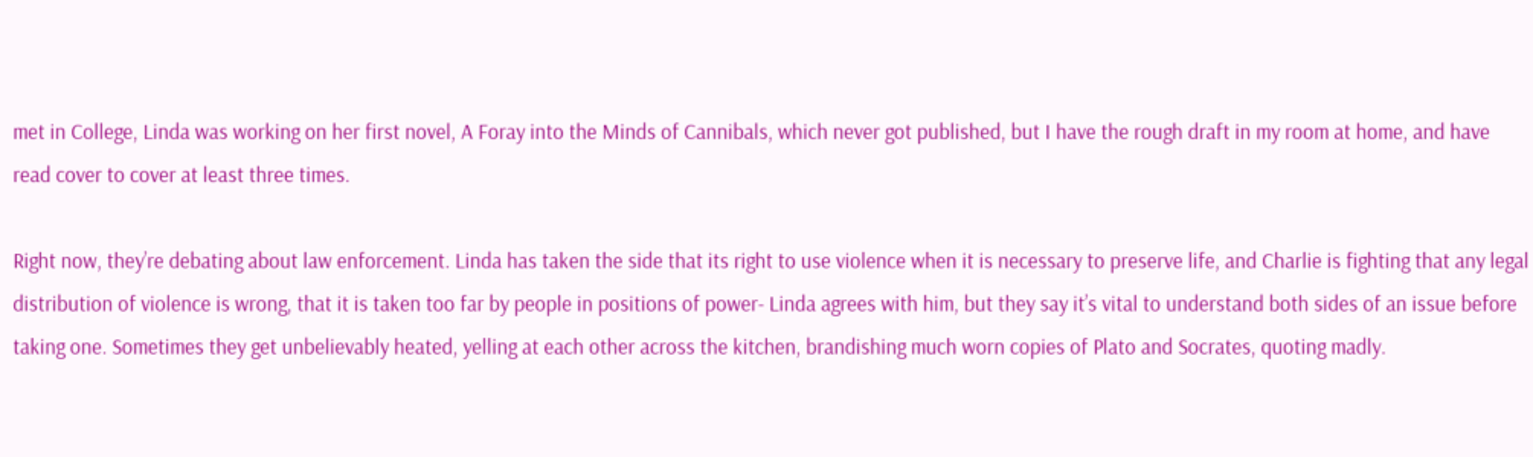met in College, Linda was working on her first novel, A Foray into the Minds of Cannibals, which never got published, but I have the rough draft in my room at home, and have read cover to cover at least three times.

Right now, they’re debating about law enforcement. Linda has taken the side that its right to use violence when it is necessary to preserve life, and Charlie is fighting that any legal distribution of violence is wrong, that it is taken too far by people in positions of power- Linda agrees with him, but they say it’s vital to understand both sides of an issue before taking one. Sometimes they get unbelievably heated, yelling at each other across the kitchen, brandishing much worn copies of Plato and Socrates, quoting madly.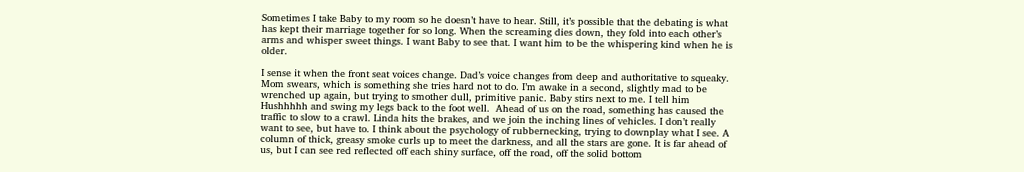Sometimes I take Baby to my room so he doesn’t have to hear. Still, it’s possible that the debating is what has kept their marriage together for so long. When the screaming dies down, they fold into each other’s arms and whisper sweet things. I want Baby to see that. I want him to be the whispering kind when he is older.

I sense it when the front seat voices change. Dad’s voice changes from deep and authoritative to squeaky. Mom swears, which is something she tries hard not to do. I’m awake in a second, slightly mad to be wrenched up again, but trying to smother dull, primitive panic. Baby stirs next to me. I tell him Hushhhhh and swing my legs back to the foot well.  Ahead of us on the road, something has caused the traffic to slow to a crawl. Linda hits the brakes, and we join the inching lines of vehicles. I don’t really want to see, but have to. I think about the psychology of rubbernecking, trying to downplay what I see. A column of thick, greasy smoke curls up to meet the darkness, and all the stars are gone. It is far ahead of us, but I can see red reflected off each shiny surface, off the road, off the solid bottom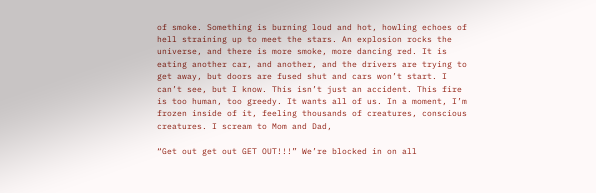of smoke. Something is burning loud and hot, howling echoes of hell straining up to meet the stars. An explosion rocks the universe, and there is more smoke, more dancing red. It is eating another car, and another, and the drivers are trying to get away, but doors are fused shut and cars won’t start. I can’t see, but I know. This isn’t just an accident. This fire is too human, too greedy. It wants all of us. In a moment, I’m frozen inside of it, feeling thousands of creatures, conscious creatures. I scream to Mom and Dad,

“Get out get out GET OUT!!!” We’re blocked in on all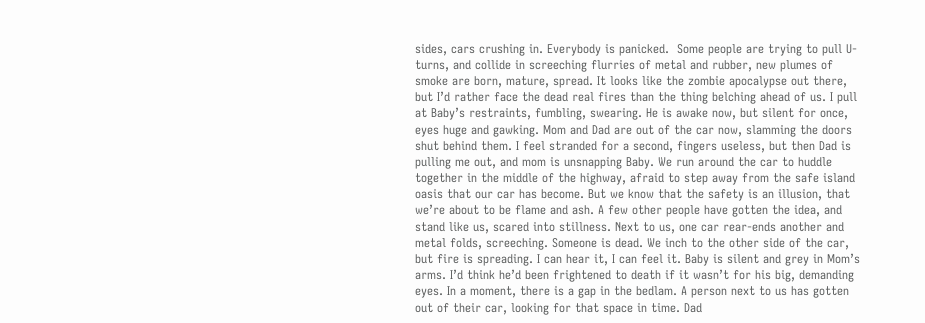sides, cars crushing in. Everybody is panicked.  Some people are trying to pull U-turns, and collide in screeching flurries of metal and rubber, new plumes of smoke are born, mature, spread. It looks like the zombie apocalypse out there, but I’d rather face the dead real fires than the thing belching ahead of us. I pull at Baby’s restraints, fumbling, swearing. He is awake now, but silent for once, eyes huge and gawking. Mom and Dad are out of the car now, slamming the doors shut behind them. I feel stranded for a second, fingers useless, but then Dad is pulling me out, and mom is unsnapping Baby. We run around the car to huddle together in the middle of the highway, afraid to step away from the safe island oasis that our car has become. But we know that the safety is an illusion, that we’re about to be flame and ash. A few other people have gotten the idea, and stand like us, scared into stillness. Next to us, one car rear-ends another and metal folds, screeching. Someone is dead. We inch to the other side of the car, but fire is spreading. I can hear it, I can feel it. Baby is silent and grey in Mom’s arms. I’d think he’d been frightened to death if it wasn’t for his big, demanding eyes. In a moment, there is a gap in the bedlam. A person next to us has gotten out of their car, looking for that space in time. Dad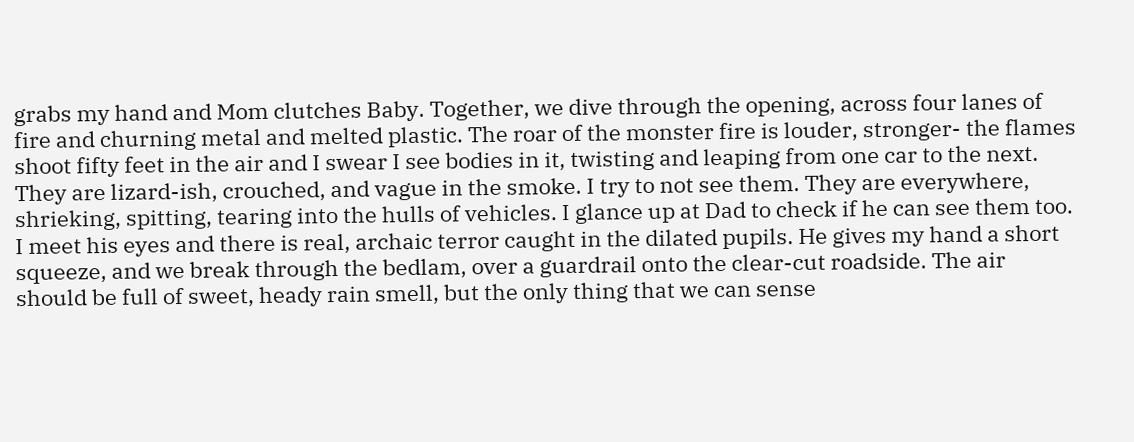grabs my hand and Mom clutches Baby. Together, we dive through the opening, across four lanes of fire and churning metal and melted plastic. The roar of the monster fire is louder, stronger- the flames shoot fifty feet in the air and I swear I see bodies in it, twisting and leaping from one car to the next. They are lizard-ish, crouched, and vague in the smoke. I try to not see them. They are everywhere, shrieking, spitting, tearing into the hulls of vehicles. I glance up at Dad to check if he can see them too. I meet his eyes and there is real, archaic terror caught in the dilated pupils. He gives my hand a short squeeze, and we break through the bedlam, over a guardrail onto the clear-cut roadside. The air should be full of sweet, heady rain smell, but the only thing that we can sense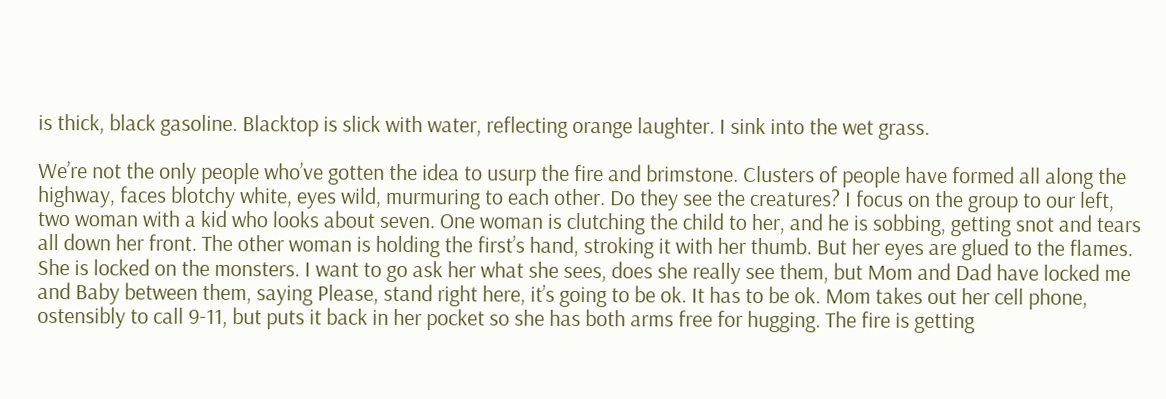is thick, black gasoline. Blacktop is slick with water, reflecting orange laughter. I sink into the wet grass.

We’re not the only people who’ve gotten the idea to usurp the fire and brimstone. Clusters of people have formed all along the highway, faces blotchy white, eyes wild, murmuring to each other. Do they see the creatures? I focus on the group to our left, two woman with a kid who looks about seven. One woman is clutching the child to her, and he is sobbing, getting snot and tears all down her front. The other woman is holding the first’s hand, stroking it with her thumb. But her eyes are glued to the flames. She is locked on the monsters. I want to go ask her what she sees, does she really see them, but Mom and Dad have locked me and Baby between them, saying Please, stand right here, it’s going to be ok. It has to be ok. Mom takes out her cell phone, ostensibly to call 9-11, but puts it back in her pocket so she has both arms free for hugging. The fire is getting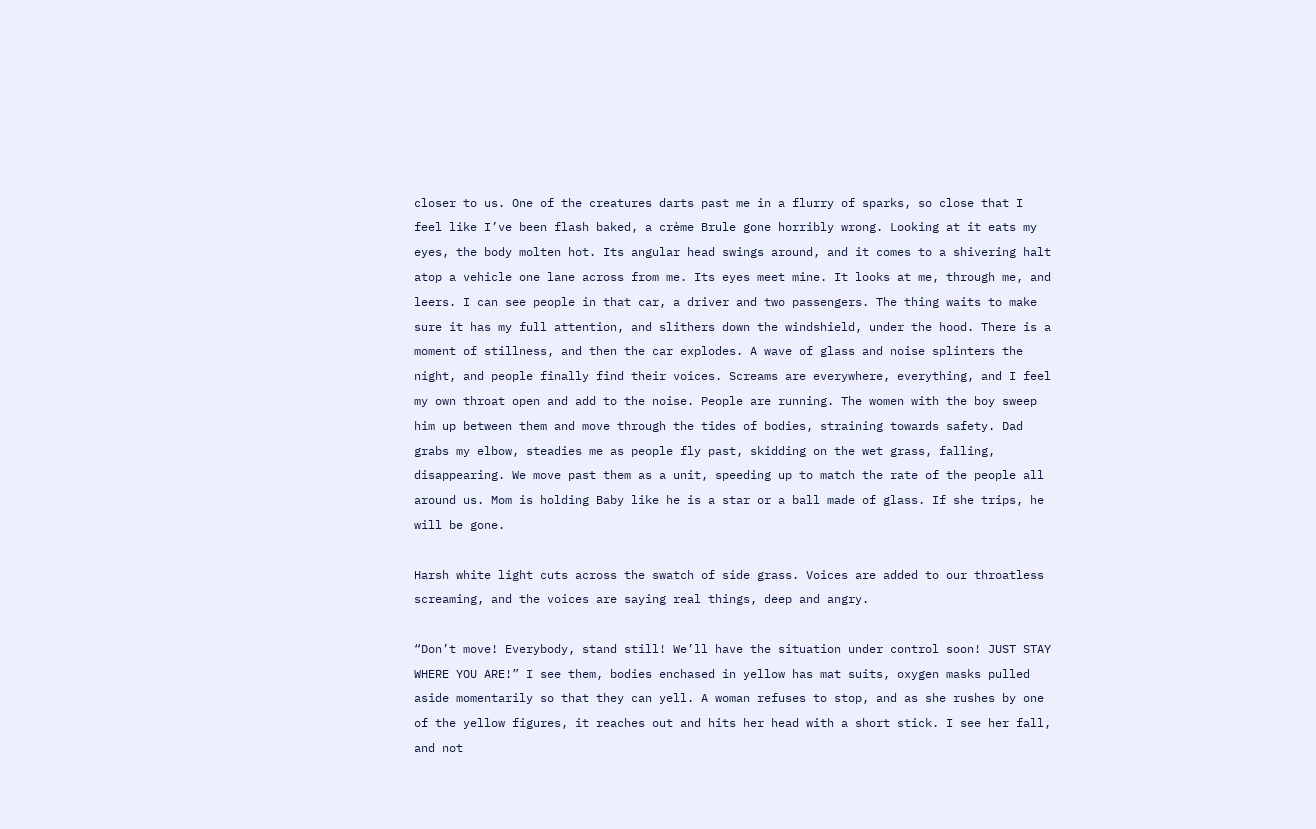closer to us. One of the creatures darts past me in a flurry of sparks, so close that I feel like I’ve been flash baked, a crème Brule gone horribly wrong. Looking at it eats my eyes, the body molten hot. Its angular head swings around, and it comes to a shivering halt atop a vehicle one lane across from me. Its eyes meet mine. It looks at me, through me, and leers. I can see people in that car, a driver and two passengers. The thing waits to make sure it has my full attention, and slithers down the windshield, under the hood. There is a moment of stillness, and then the car explodes. A wave of glass and noise splinters the night, and people finally find their voices. Screams are everywhere, everything, and I feel my own throat open and add to the noise. People are running. The women with the boy sweep him up between them and move through the tides of bodies, straining towards safety. Dad grabs my elbow, steadies me as people fly past, skidding on the wet grass, falling, disappearing. We move past them as a unit, speeding up to match the rate of the people all around us. Mom is holding Baby like he is a star or a ball made of glass. If she trips, he will be gone.

Harsh white light cuts across the swatch of side grass. Voices are added to our throatless screaming, and the voices are saying real things, deep and angry.

“Don’t move! Everybody, stand still! We’ll have the situation under control soon! JUST STAY WHERE YOU ARE!” I see them, bodies enchased in yellow has mat suits, oxygen masks pulled aside momentarily so that they can yell. A woman refuses to stop, and as she rushes by one of the yellow figures, it reaches out and hits her head with a short stick. I see her fall, and not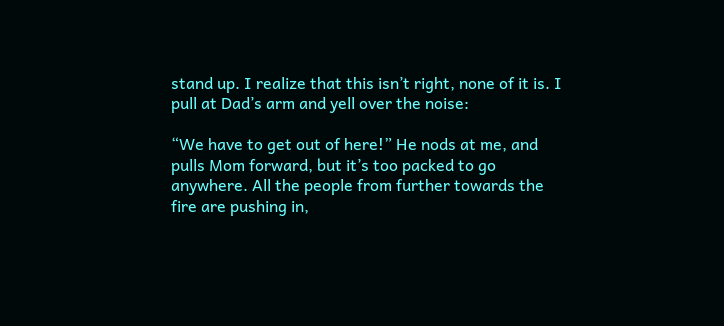stand up. I realize that this isn’t right, none of it is. I pull at Dad’s arm and yell over the noise:

“We have to get out of here!” He nods at me, and pulls Mom forward, but it’s too packed to go anywhere. All the people from further towards the fire are pushing in,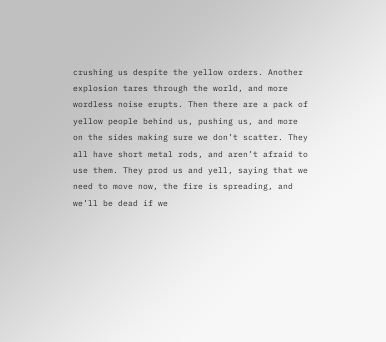crushing us despite the yellow orders. Another explosion tares through the world, and more wordless noise erupts. Then there are a pack of yellow people behind us, pushing us, and more on the sides making sure we don’t scatter. They all have short metal rods, and aren’t afraid to use them. They prod us and yell, saying that we need to move now, the fire is spreading, and we’ll be dead if we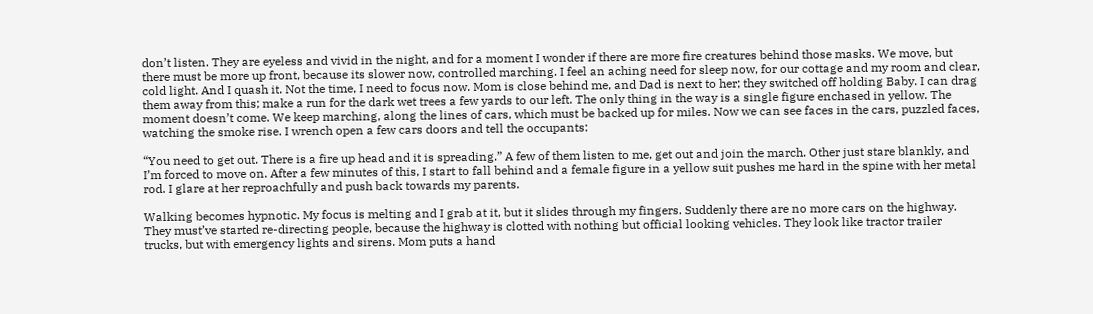don’t listen. They are eyeless and vivid in the night, and for a moment I wonder if there are more fire creatures behind those masks. We move, but there must be more up front, because its slower now, controlled marching. I feel an aching need for sleep now, for our cottage and my room and clear, cold light. And I quash it. Not the time, I need to focus now. Mom is close behind me, and Dad is next to her; they switched off holding Baby. I can drag them away from this; make a run for the dark wet trees a few yards to our left. The only thing in the way is a single figure enchased in yellow. The moment doesn’t come. We keep marching, along the lines of cars, which must be backed up for miles. Now we can see faces in the cars, puzzled faces, watching the smoke rise. I wrench open a few cars doors and tell the occupants:

“You need to get out. There is a fire up head and it is spreading.” A few of them listen to me, get out and join the march. Other just stare blankly, and I’m forced to move on. After a few minutes of this, I start to fall behind and a female figure in a yellow suit pushes me hard in the spine with her metal rod. I glare at her reproachfully and push back towards my parents.

Walking becomes hypnotic. My focus is melting and I grab at it, but it slides through my fingers. Suddenly there are no more cars on the highway. They must’ve started re-directing people, because the highway is clotted with nothing but official looking vehicles. They look like tractor trailer trucks, but with emergency lights and sirens. Mom puts a hand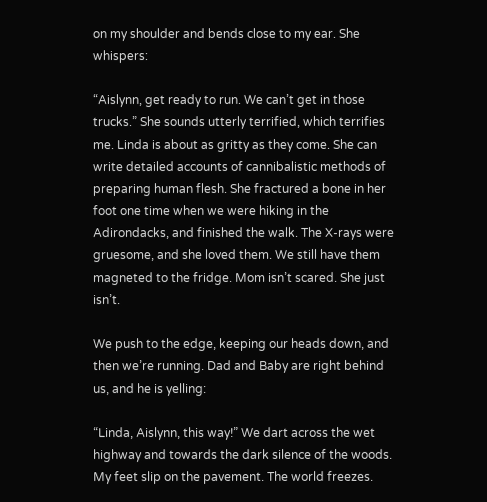on my shoulder and bends close to my ear. She whispers:

“Aislynn, get ready to run. We can’t get in those trucks.” She sounds utterly terrified, which terrifies me. Linda is about as gritty as they come. She can write detailed accounts of cannibalistic methods of preparing human flesh. She fractured a bone in her foot one time when we were hiking in the Adirondacks, and finished the walk. The X-rays were gruesome, and she loved them. We still have them magneted to the fridge. Mom isn’t scared. She just isn’t.

We push to the edge, keeping our heads down, and then we’re running. Dad and Baby are right behind us, and he is yelling:

“Linda, Aislynn, this way!” We dart across the wet highway and towards the dark silence of the woods. My feet slip on the pavement. The world freezes.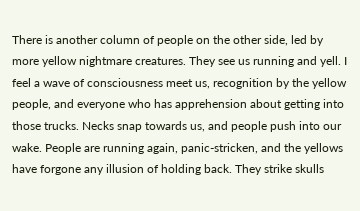There is another column of people on the other side, led by more yellow nightmare creatures. They see us running and yell. I feel a wave of consciousness meet us, recognition by the yellow people, and everyone who has apprehension about getting into those trucks. Necks snap towards us, and people push into our wake. People are running again, panic-stricken, and the yellows have forgone any illusion of holding back. They strike skulls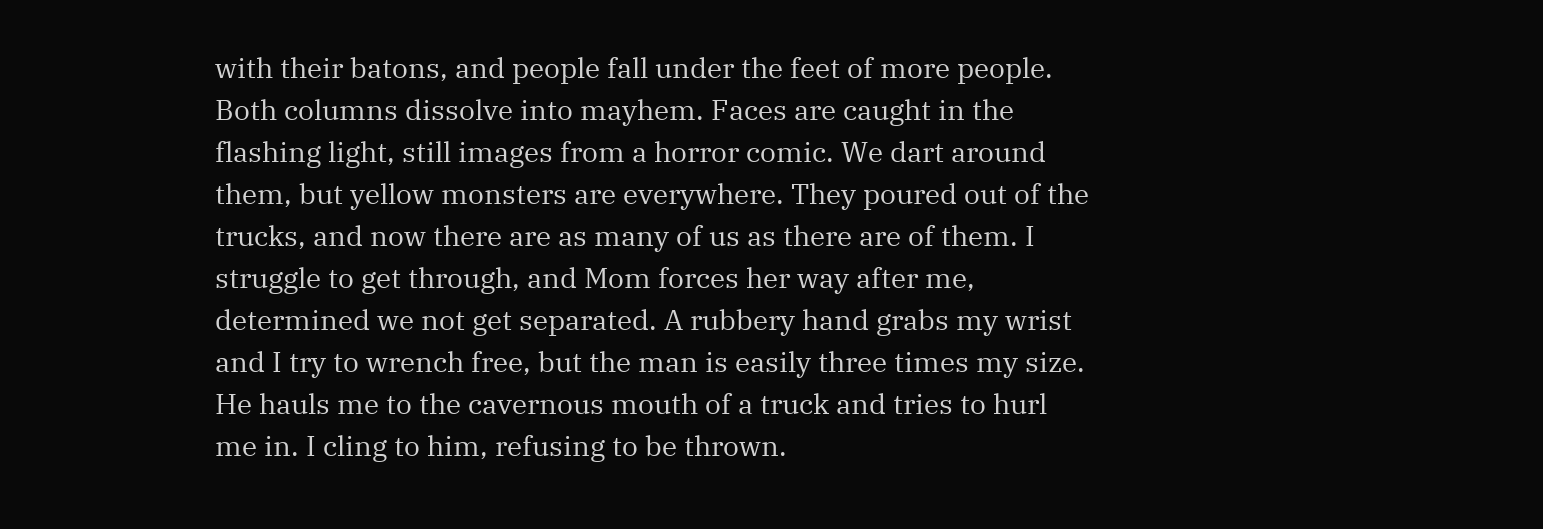with their batons, and people fall under the feet of more people. Both columns dissolve into mayhem. Faces are caught in the flashing light, still images from a horror comic. We dart around them, but yellow monsters are everywhere. They poured out of the trucks, and now there are as many of us as there are of them. I struggle to get through, and Mom forces her way after me, determined we not get separated. A rubbery hand grabs my wrist and I try to wrench free, but the man is easily three times my size. He hauls me to the cavernous mouth of a truck and tries to hurl me in. I cling to him, refusing to be thrown.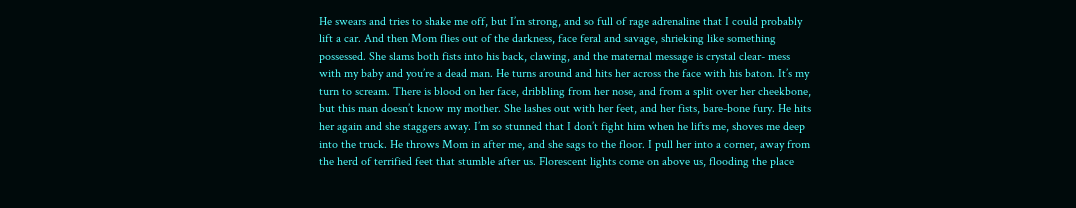He swears and tries to shake me off, but I’m strong, and so full of rage adrenaline that I could probably lift a car. And then Mom flies out of the darkness, face feral and savage, shrieking like something possessed. She slams both fists into his back, clawing, and the maternal message is crystal clear- mess with my baby and you’re a dead man. He turns around and hits her across the face with his baton. It’s my turn to scream. There is blood on her face, dribbling from her nose, and from a split over her cheekbone, but this man doesn’t know my mother. She lashes out with her feet, and her fists, bare-bone fury. He hits her again and she staggers away. I’m so stunned that I don’t fight him when he lifts me, shoves me deep into the truck. He throws Mom in after me, and she sags to the floor. I pull her into a corner, away from the herd of terrified feet that stumble after us. Florescent lights come on above us, flooding the place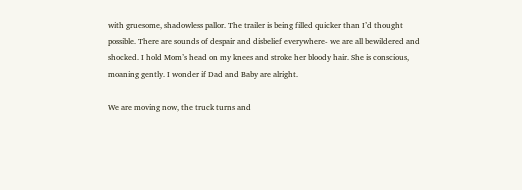with gruesome, shadowless pallor. The trailer is being filled quicker than I’d thought possible. There are sounds of despair and disbelief everywhere- we are all bewildered and shocked. I hold Mom’s head on my knees and stroke her bloody hair. She is conscious, moaning gently. I wonder if Dad and Baby are alright.

We are moving now, the truck turns and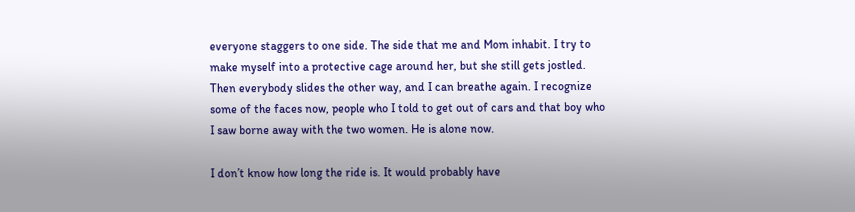everyone staggers to one side. The side that me and Mom inhabit. I try to make myself into a protective cage around her, but she still gets jostled. Then everybody slides the other way, and I can breathe again. I recognize some of the faces now, people who I told to get out of cars and that boy who I saw borne away with the two women. He is alone now.

I don’t know how long the ride is. It would probably have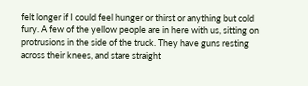felt longer if I could feel hunger or thirst or anything but cold fury. A few of the yellow people are in here with us, sitting on protrusions in the side of the truck. They have guns resting across their knees, and stare straight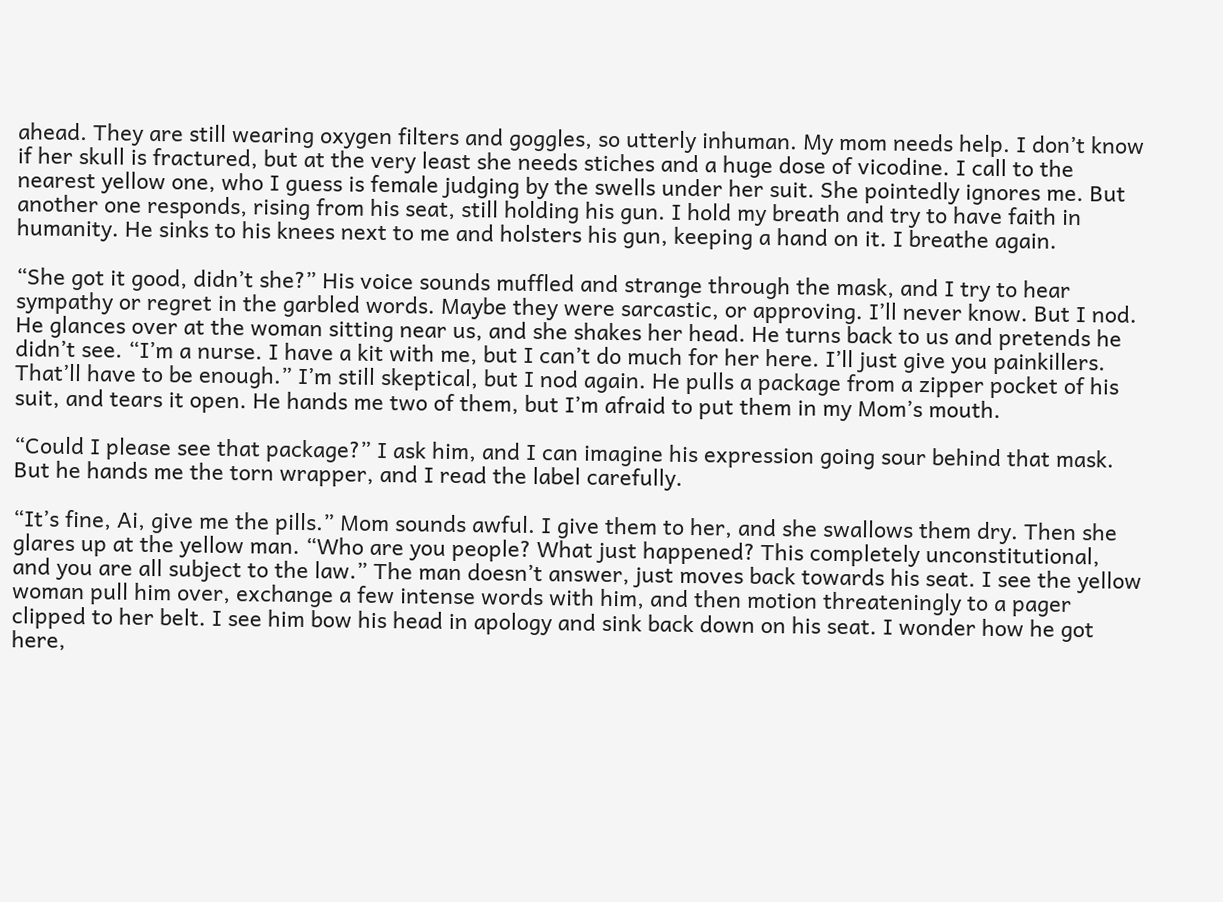ahead. They are still wearing oxygen filters and goggles, so utterly inhuman. My mom needs help. I don’t know if her skull is fractured, but at the very least she needs stiches and a huge dose of vicodine. I call to the nearest yellow one, who I guess is female judging by the swells under her suit. She pointedly ignores me. But another one responds, rising from his seat, still holding his gun. I hold my breath and try to have faith in humanity. He sinks to his knees next to me and holsters his gun, keeping a hand on it. I breathe again.

“She got it good, didn’t she?” His voice sounds muffled and strange through the mask, and I try to hear sympathy or regret in the garbled words. Maybe they were sarcastic, or approving. I’ll never know. But I nod. He glances over at the woman sitting near us, and she shakes her head. He turns back to us and pretends he didn’t see. “I’m a nurse. I have a kit with me, but I can’t do much for her here. I’ll just give you painkillers. That’ll have to be enough.” I’m still skeptical, but I nod again. He pulls a package from a zipper pocket of his suit, and tears it open. He hands me two of them, but I’m afraid to put them in my Mom’s mouth.

“Could I please see that package?” I ask him, and I can imagine his expression going sour behind that mask. But he hands me the torn wrapper, and I read the label carefully.

“It’s fine, Ai, give me the pills.” Mom sounds awful. I give them to her, and she swallows them dry. Then she glares up at the yellow man. “Who are you people? What just happened? This completely unconstitutional, and you are all subject to the law.” The man doesn’t answer, just moves back towards his seat. I see the yellow woman pull him over, exchange a few intense words with him, and then motion threateningly to a pager clipped to her belt. I see him bow his head in apology and sink back down on his seat. I wonder how he got here,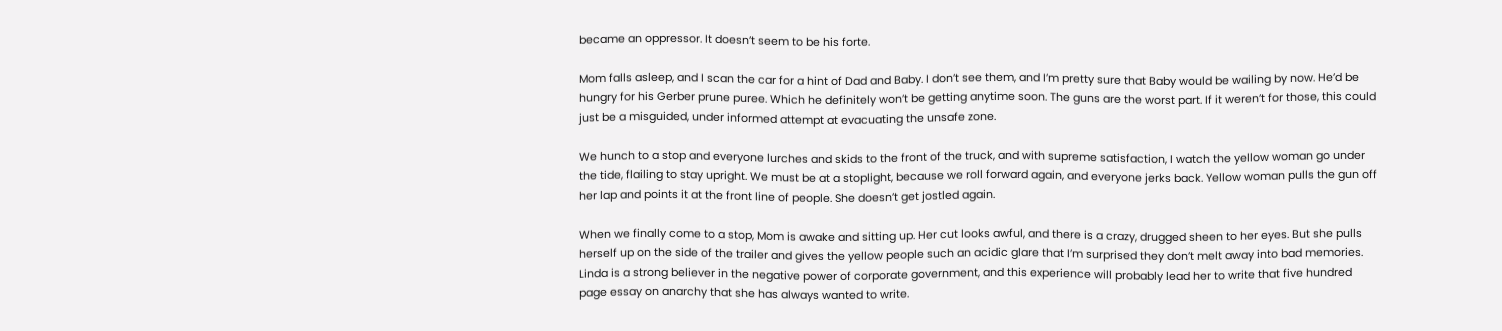became an oppressor. It doesn’t seem to be his forte.

Mom falls asleep, and I scan the car for a hint of Dad and Baby. I don’t see them, and I’m pretty sure that Baby would be wailing by now. He’d be hungry for his Gerber prune puree. Which he definitely won’t be getting anytime soon. The guns are the worst part. If it weren’t for those, this could just be a misguided, under informed attempt at evacuating the unsafe zone.

We hunch to a stop and everyone lurches and skids to the front of the truck, and with supreme satisfaction, I watch the yellow woman go under the tide, flailing to stay upright. We must be at a stoplight, because we roll forward again, and everyone jerks back. Yellow woman pulls the gun off her lap and points it at the front line of people. She doesn’t get jostled again.

When we finally come to a stop, Mom is awake and sitting up. Her cut looks awful, and there is a crazy, drugged sheen to her eyes. But she pulls herself up on the side of the trailer and gives the yellow people such an acidic glare that I’m surprised they don’t melt away into bad memories. Linda is a strong believer in the negative power of corporate government, and this experience will probably lead her to write that five hundred page essay on anarchy that she has always wanted to write.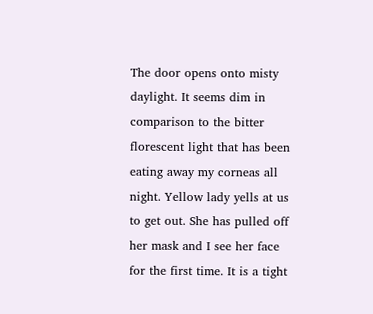The door opens onto misty daylight. It seems dim in comparison to the bitter florescent light that has been eating away my corneas all night. Yellow lady yells at us to get out. She has pulled off her mask and I see her face for the first time. It is a tight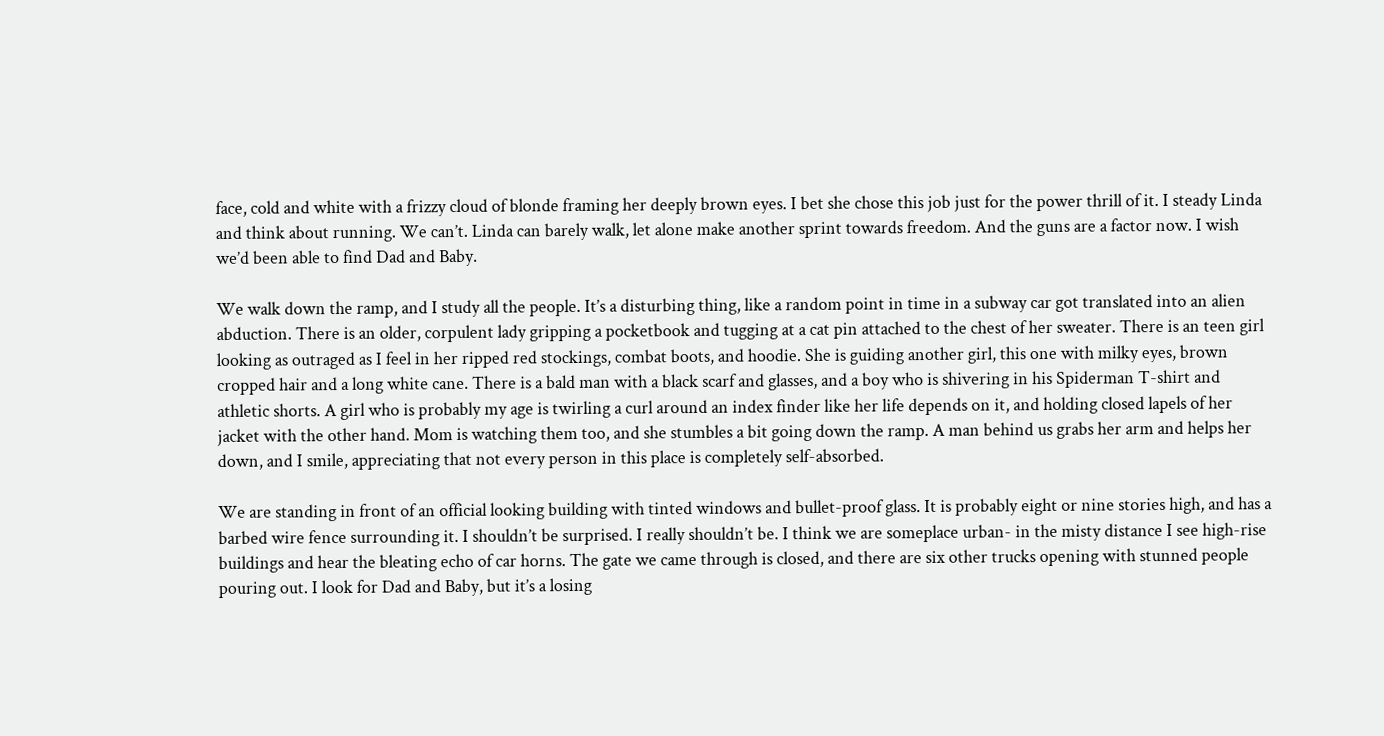face, cold and white with a frizzy cloud of blonde framing her deeply brown eyes. I bet she chose this job just for the power thrill of it. I steady Linda and think about running. We can’t. Linda can barely walk, let alone make another sprint towards freedom. And the guns are a factor now. I wish we’d been able to find Dad and Baby.

We walk down the ramp, and I study all the people. It’s a disturbing thing, like a random point in time in a subway car got translated into an alien abduction. There is an older, corpulent lady gripping a pocketbook and tugging at a cat pin attached to the chest of her sweater. There is an teen girl looking as outraged as I feel in her ripped red stockings, combat boots, and hoodie. She is guiding another girl, this one with milky eyes, brown cropped hair and a long white cane. There is a bald man with a black scarf and glasses, and a boy who is shivering in his Spiderman T-shirt and athletic shorts. A girl who is probably my age is twirling a curl around an index finder like her life depends on it, and holding closed lapels of her jacket with the other hand. Mom is watching them too, and she stumbles a bit going down the ramp. A man behind us grabs her arm and helps her down, and I smile, appreciating that not every person in this place is completely self-absorbed.

We are standing in front of an official looking building with tinted windows and bullet-proof glass. It is probably eight or nine stories high, and has a barbed wire fence surrounding it. I shouldn’t be surprised. I really shouldn’t be. I think we are someplace urban- in the misty distance I see high-rise buildings and hear the bleating echo of car horns. The gate we came through is closed, and there are six other trucks opening with stunned people pouring out. I look for Dad and Baby, but it’s a losing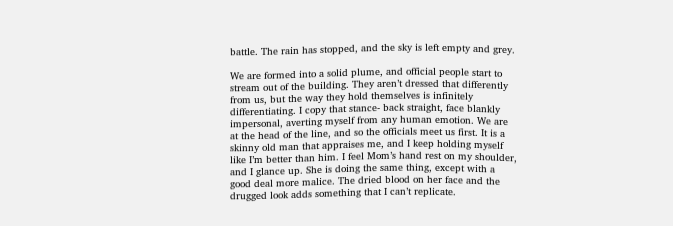battle. The rain has stopped, and the sky is left empty and grey.

We are formed into a solid plume, and official people start to stream out of the building. They aren’t dressed that differently from us, but the way they hold themselves is infinitely differentiating. I copy that stance- back straight, face blankly impersonal, averting myself from any human emotion. We are at the head of the line, and so the officials meet us first. It is a skinny old man that appraises me, and I keep holding myself like I’m better than him. I feel Mom’s hand rest on my shoulder, and I glance up. She is doing the same thing, except with a good deal more malice. The dried blood on her face and the drugged look adds something that I can’t replicate.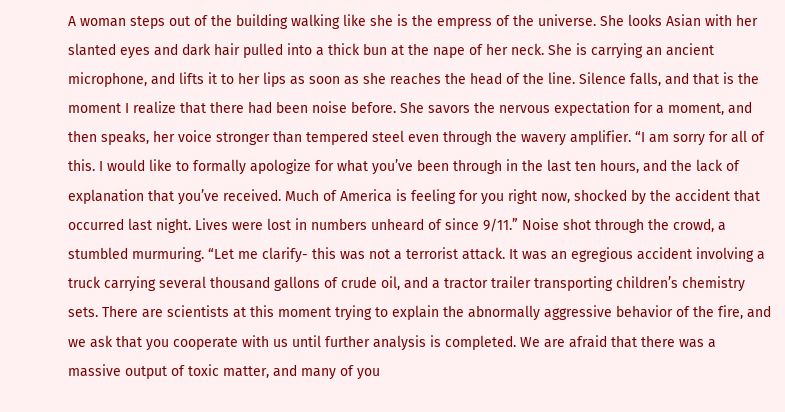A woman steps out of the building walking like she is the empress of the universe. She looks Asian with her slanted eyes and dark hair pulled into a thick bun at the nape of her neck. She is carrying an ancient microphone, and lifts it to her lips as soon as she reaches the head of the line. Silence falls, and that is the moment I realize that there had been noise before. She savors the nervous expectation for a moment, and then speaks, her voice stronger than tempered steel even through the wavery amplifier. “I am sorry for all of this. I would like to formally apologize for what you’ve been through in the last ten hours, and the lack of explanation that you’ve received. Much of America is feeling for you right now, shocked by the accident that occurred last night. Lives were lost in numbers unheard of since 9/11.” Noise shot through the crowd, a stumbled murmuring. “Let me clarify- this was not a terrorist attack. It was an egregious accident involving a truck carrying several thousand gallons of crude oil, and a tractor trailer transporting children’s chemistry sets. There are scientists at this moment trying to explain the abnormally aggressive behavior of the fire, and we ask that you cooperate with us until further analysis is completed. We are afraid that there was a massive output of toxic matter, and many of you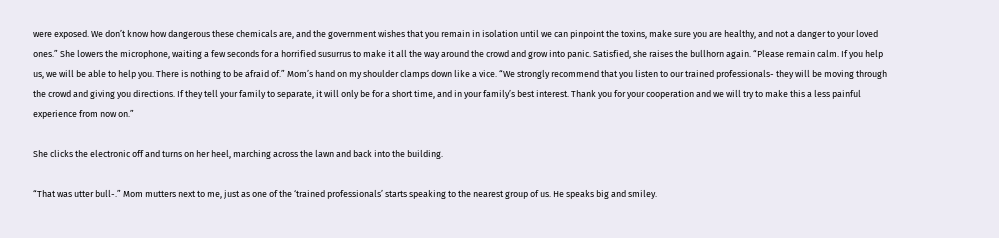were exposed. We don’t know how dangerous these chemicals are, and the government wishes that you remain in isolation until we can pinpoint the toxins, make sure you are healthy, and not a danger to your loved ones.” She lowers the microphone, waiting a few seconds for a horrified susurrus to make it all the way around the crowd and grow into panic. Satisfied, she raises the bullhorn again. “Please remain calm. If you help us, we will be able to help you. There is nothing to be afraid of.” Mom’s hand on my shoulder clamps down like a vice. “We strongly recommend that you listen to our trained professionals- they will be moving through the crowd and giving you directions. If they tell your family to separate, it will only be for a short time, and in your family’s best interest. Thank you for your cooperation and we will try to make this a less painful experience from now on.”

She clicks the electronic off and turns on her heel, marching across the lawn and back into the building.

“That was utter bull-.” Mom mutters next to me, just as one of the ‘trained professionals’ starts speaking to the nearest group of us. He speaks big and smiley.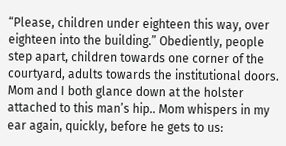“Please, children under eighteen this way, over eighteen into the building.” Obediently, people step apart, children towards one corner of the courtyard, adults towards the institutional doors. Mom and I both glance down at the holster attached to this man’s hip.. Mom whispers in my ear again, quickly, before he gets to us: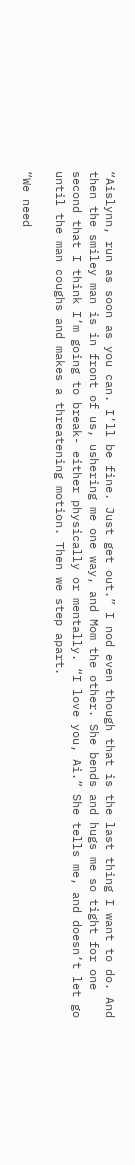“Aislynn, run as soon as you can. I’ll be fine. Just get out.” I nod even though that is the last thing I want to do. And then the smiley man is in front of us, ushering me one way, and Mom the other. She bends and hugs me so tight for one second that I think I’m going to break- either physically or mentally. “I love you, Ai.” She tells me, and doesn’t let go until the man coughs and makes a threatening motion. Then we step apart.

“We need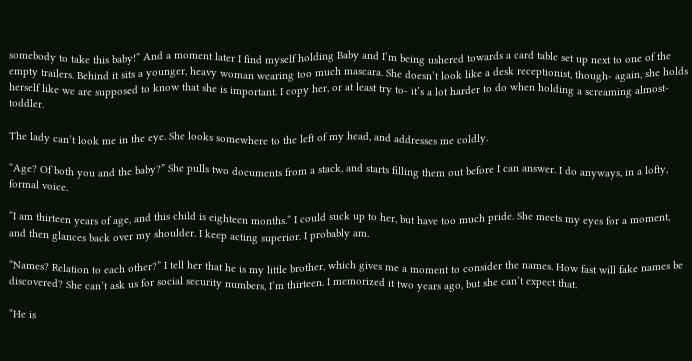somebody to take this baby!” And a moment later I find myself holding Baby and I’m being ushered towards a card table set up next to one of the empty trailers. Behind it sits a younger, heavy woman wearing too much mascara. She doesn’t look like a desk receptionist, though- again, she holds herself like we are supposed to know that she is important. I copy her, or at least try to- it’s a lot harder to do when holding a screaming almost-toddler.

The lady can’t look me in the eye. She looks somewhere to the left of my head, and addresses me coldly.

“Age? Of both you and the baby?” She pulls two documents from a stack, and starts filling them out before I can answer. I do anyways, in a lofty, formal voice.

“I am thirteen years of age, and this child is eighteen months.” I could suck up to her, but have too much pride. She meets my eyes for a moment, and then glances back over my shoulder. I keep acting superior. I probably am.

“Names? Relation to each other?” I tell her that he is my little brother, which gives me a moment to consider the names. How fast will fake names be discovered? She can’t ask us for social security numbers, I’m thirteen. I memorized it two years ago, but she can’t expect that.

“He is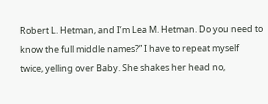Robert L. Hetman, and I’m Lea M. Hetman. Do you need to know the full middle names?” I have to repeat myself twice, yelling over Baby. She shakes her head no,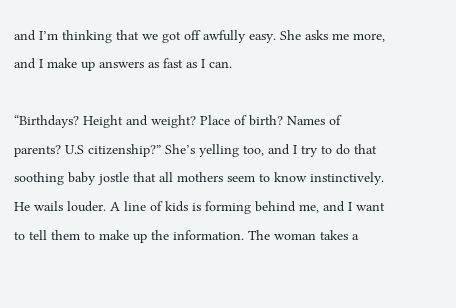and I’m thinking that we got off awfully easy. She asks me more, and I make up answers as fast as I can.

“Birthdays? Height and weight? Place of birth? Names of parents? U.S citizenship?” She’s yelling too, and I try to do that soothing baby jostle that all mothers seem to know instinctively. He wails louder. A line of kids is forming behind me, and I want to tell them to make up the information. The woman takes a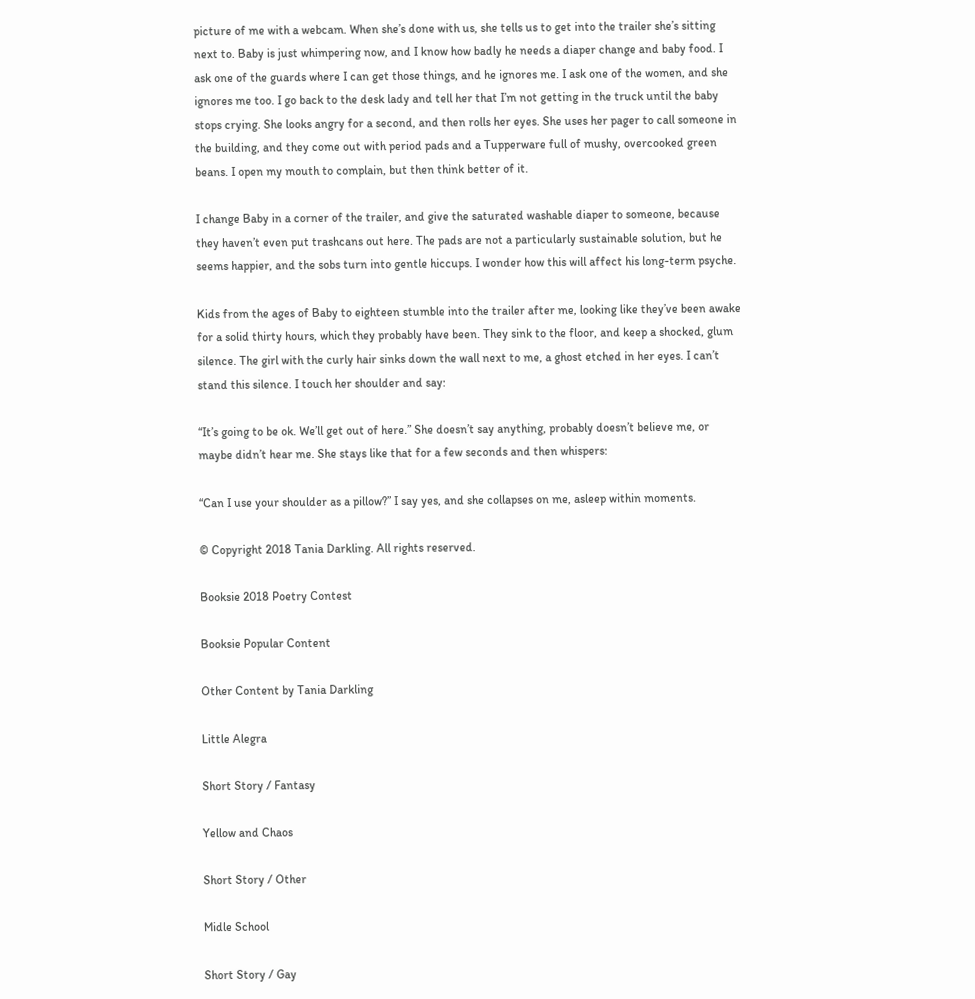picture of me with a webcam. When she’s done with us, she tells us to get into the trailer she’s sitting next to. Baby is just whimpering now, and I know how badly he needs a diaper change and baby food. I ask one of the guards where I can get those things, and he ignores me. I ask one of the women, and she ignores me too. I go back to the desk lady and tell her that I’m not getting in the truck until the baby stops crying. She looks angry for a second, and then rolls her eyes. She uses her pager to call someone in the building, and they come out with period pads and a Tupperware full of mushy, overcooked green beans. I open my mouth to complain, but then think better of it.

I change Baby in a corner of the trailer, and give the saturated washable diaper to someone, because they haven’t even put trashcans out here. The pads are not a particularly sustainable solution, but he seems happier, and the sobs turn into gentle hiccups. I wonder how this will affect his long-term psyche.

Kids from the ages of Baby to eighteen stumble into the trailer after me, looking like they’ve been awake for a solid thirty hours, which they probably have been. They sink to the floor, and keep a shocked, glum silence. The girl with the curly hair sinks down the wall next to me, a ghost etched in her eyes. I can’t stand this silence. I touch her shoulder and say:

“It’s going to be ok. We’ll get out of here.” She doesn’t say anything, probably doesn’t believe me, or maybe didn’t hear me. She stays like that for a few seconds and then whispers:

“Can I use your shoulder as a pillow?” I say yes, and she collapses on me, asleep within moments.

© Copyright 2018 Tania Darkling. All rights reserved.

Booksie 2018 Poetry Contest

Booksie Popular Content

Other Content by Tania Darkling

Little Alegra

Short Story / Fantasy

Yellow and Chaos

Short Story / Other

Midle School

Short Story / Gay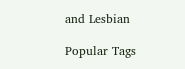and Lesbian

Popular Tags